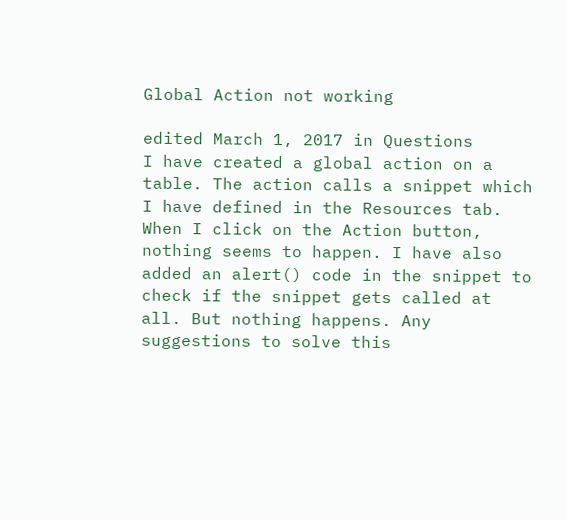Global Action not working

edited March 1, 2017 in Questions
I have created a global action on a table. The action calls a snippet which I have defined in the Resources tab. When I click on the Action button, nothing seems to happen. I have also added an alert() code in the snippet to check if the snippet gets called at all. But nothing happens. Any suggestions to solve this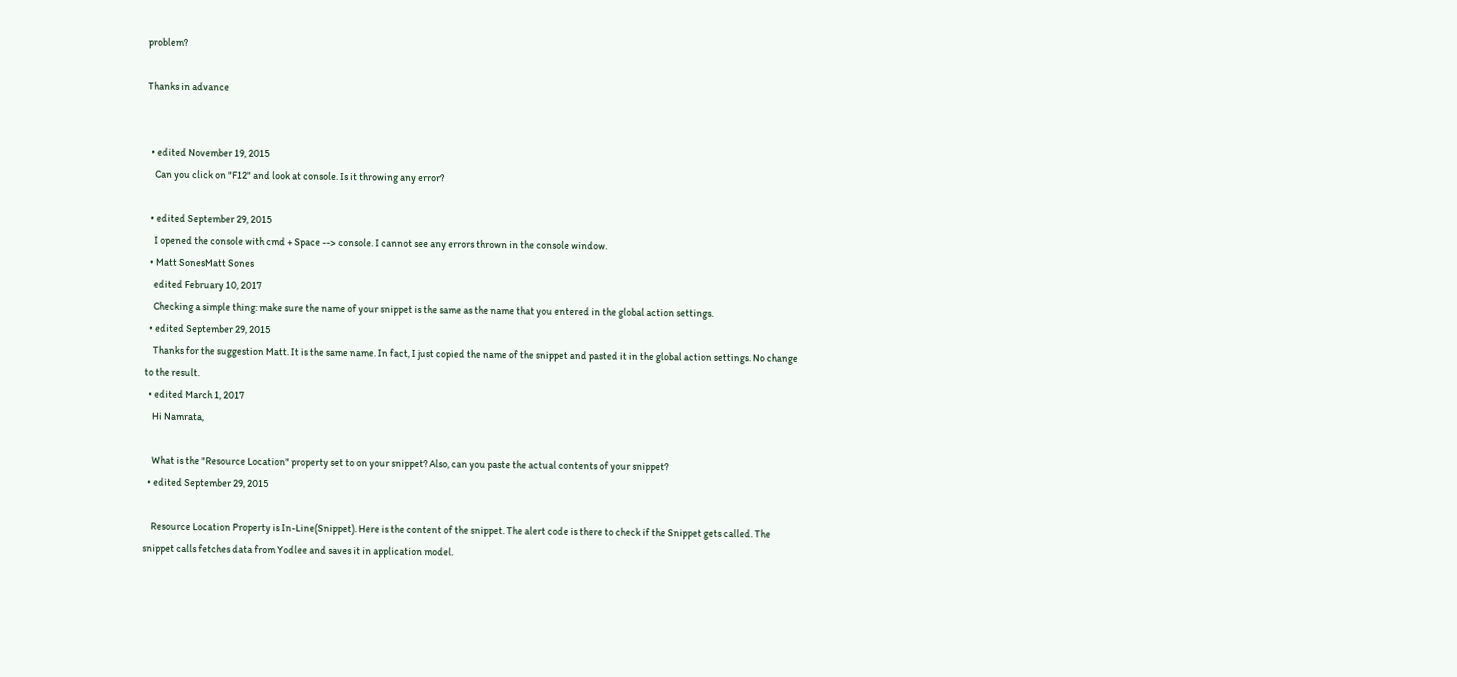problem?

Thanks in advance


  • edited November 19, 2015
    Can you click on "F12" and look at console. Is it throwing any error?

  • edited September 29, 2015
    I opened the console with cmd + Space --> console. I cannot see any errors thrown in the console window.
  • Matt SonesMatt Sones
    edited February 10, 2017
    Checking a simple thing: make sure the name of your snippet is the same as the name that you entered in the global action settings.
  • edited September 29, 2015
    Thanks for the suggestion Matt. It is the same name. In fact, I just copied the name of the snippet and pasted it in the global action settings. No change to the result.
  • edited March 1, 2017
    Hi Namrata,

    What is the "Resource Location" property set to on your snippet? Also, can you paste the actual contents of your snippet?
  • edited September 29, 2015

    Resource Location Property is In-Line(Snippet). Here is the content of the snippet. The alert code is there to check if the Snippet gets called. The snippet calls fetches data from Yodlee and saves it in application model.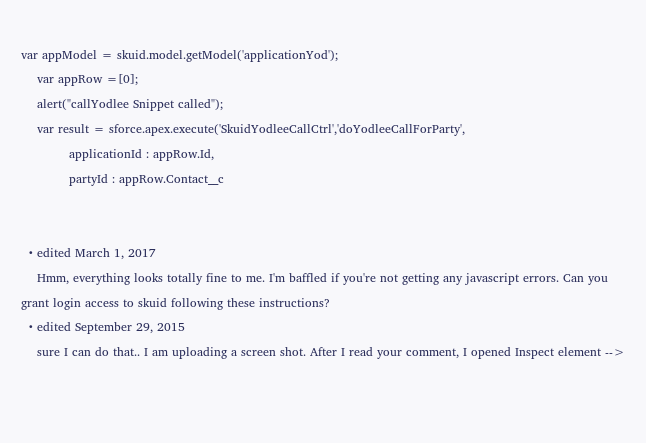var appModel = skuid.model.getModel('applicationYod');
    var appRow =[0];
    alert("callYodlee Snippet called");
    var result = sforce.apex.execute('SkuidYodleeCallCtrl','doYodleeCallForParty',
            applicationId : appRow.Id,
            partyId : appRow.Contact__c


  • edited March 1, 2017
    Hmm, everything looks totally fine to me. I'm baffled if you're not getting any javascript errors. Can you grant login access to skuid following these instructions?
  • edited September 29, 2015
    sure I can do that.. I am uploading a screen shot. After I read your comment, I opened Inspect element -->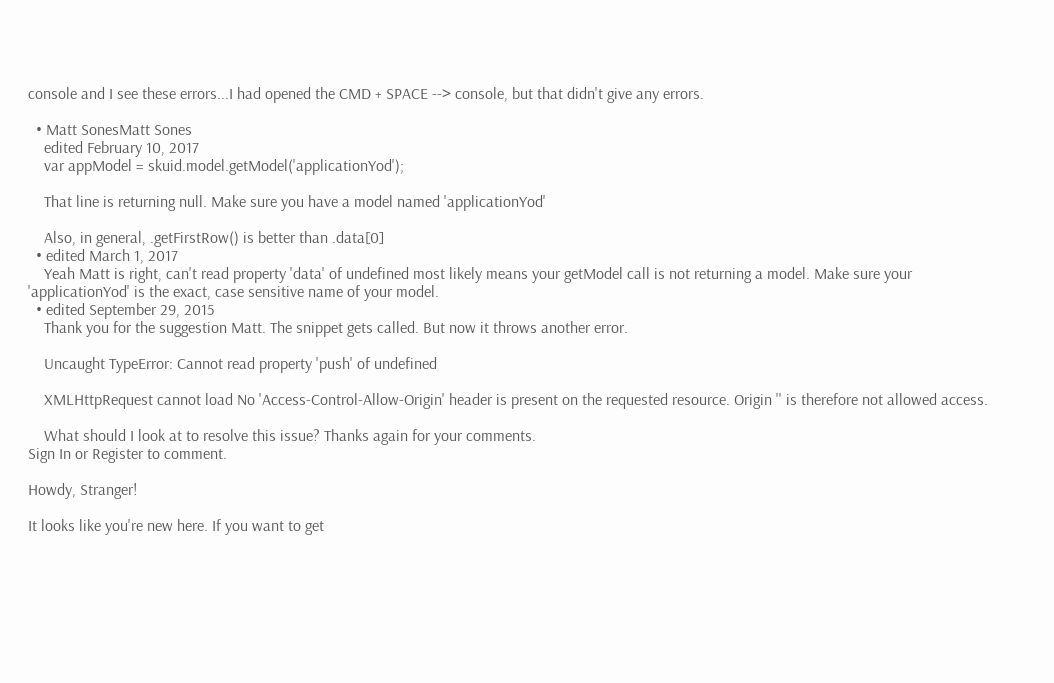console and I see these errors...I had opened the CMD + SPACE --> console, but that didn't give any errors.

  • Matt SonesMatt Sones
    edited February 10, 2017
    var appModel = skuid.model.getModel('applicationYod');

    That line is returning null. Make sure you have a model named 'applicationYod'

    Also, in general, .getFirstRow() is better than .data[0]
  • edited March 1, 2017
    Yeah Matt is right, can't read property 'data' of undefined most likely means your getModel call is not returning a model. Make sure your 'applicationYod' is the exact, case sensitive name of your model.
  • edited September 29, 2015
    Thank you for the suggestion Matt. The snippet gets called. But now it throws another error.

    Uncaught TypeError: Cannot read property 'push' of undefined

    XMLHttpRequest cannot load No 'Access-Control-Allow-Origin' header is present on the requested resource. Origin '' is therefore not allowed access.

    What should I look at to resolve this issue? Thanks again for your comments.
Sign In or Register to comment.

Howdy, Stranger!

It looks like you're new here. If you want to get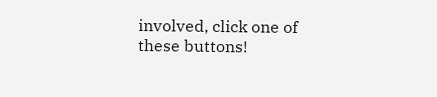involved, click one of these buttons!